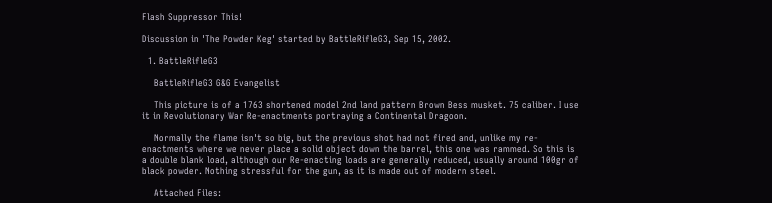Flash Suppressor This!

Discussion in 'The Powder Keg' started by BattleRifleG3, Sep 15, 2002.

  1. BattleRifleG3

    BattleRifleG3 G&G Evangelist

    This picture is of a 1763 shortened model 2nd land pattern Brown Bess musket. 75 caliber. I use it in Revolutionary War Re-enactments portraying a Continental Dragoon.

    Normally the flame isn't so big, but the previous shot had not fired and, unlike my re-enactments where we never place a solid object down the barrel, this one was rammed. So this is a double blank load, although our Re-enacting loads are generally reduced, usually around 100gr of black powder. Nothing stressful for the gun, as it is made out of modern steel.

    Attached Files: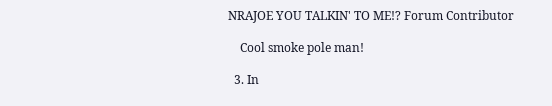NRAJOE YOU TALKIN' TO ME!? Forum Contributor

    Cool smoke pole man!

  3. In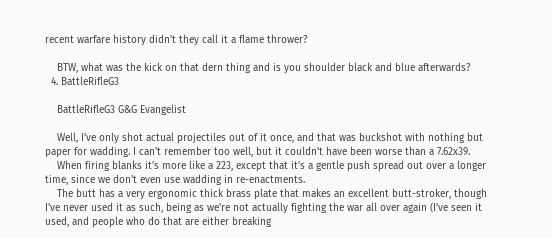recent warfare history didn't they call it a flame thrower?

    BTW, what was the kick on that dern thing and is you shoulder black and blue afterwards?
  4. BattleRifleG3

    BattleRifleG3 G&G Evangelist

    Well, I've only shot actual projectiles out of it once, and that was buckshot with nothing but paper for wadding. I can't remember too well, but it couldn't have been worse than a 7.62x39.
    When firing blanks it's more like a 223, except that it's a gentle push spread out over a longer time, since we don't even use wadding in re-enactments.
    The butt has a very ergonomic thick brass plate that makes an excellent butt-stroker, though I've never used it as such, being as we're not actually fighting the war all over again (I've seen it used, and people who do that are either breaking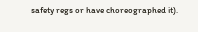safety regs or have choreographed it).